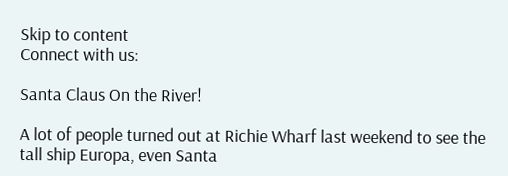Skip to content
Connect with us:

Santa Claus On the River!

A lot of people turned out at Richie Wharf last weekend to see the tall ship Europa, even Santa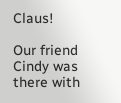Claus!

Our friend Cindy was there with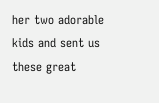her two adorable kids and sent us these great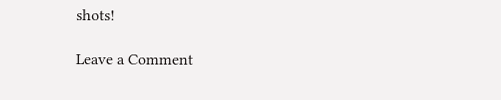shots!

Leave a Comment